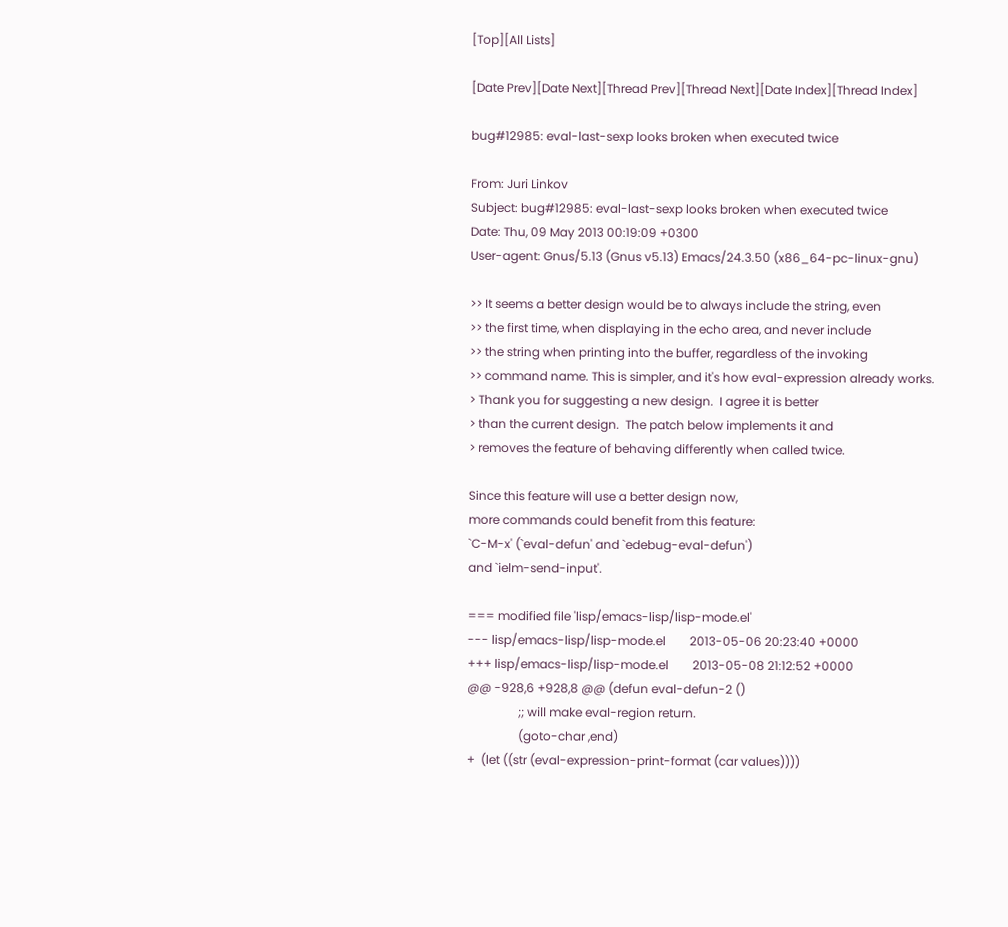[Top][All Lists]

[Date Prev][Date Next][Thread Prev][Thread Next][Date Index][Thread Index]

bug#12985: eval-last-sexp looks broken when executed twice

From: Juri Linkov
Subject: bug#12985: eval-last-sexp looks broken when executed twice
Date: Thu, 09 May 2013 00:19:09 +0300
User-agent: Gnus/5.13 (Gnus v5.13) Emacs/24.3.50 (x86_64-pc-linux-gnu)

>> It seems a better design would be to always include the string, even
>> the first time, when displaying in the echo area, and never include
>> the string when printing into the buffer, regardless of the invoking
>> command name. This is simpler, and it's how eval-expression already works.
> Thank you for suggesting a new design.  I agree it is better
> than the current design.  The patch below implements it and
> removes the feature of behaving differently when called twice.

Since this feature will use a better design now,
more commands could benefit from this feature:
`C-M-x' (`eval-defun' and `edebug-eval-defun')
and `ielm-send-input'.

=== modified file 'lisp/emacs-lisp/lisp-mode.el'
--- lisp/emacs-lisp/lisp-mode.el        2013-05-06 20:23:40 +0000
+++ lisp/emacs-lisp/lisp-mode.el        2013-05-08 21:12:52 +0000
@@ -928,6 +928,8 @@ (defun eval-defun-2 ()
                 ;; will make eval-region return.
                 (goto-char ,end)
+  (let ((str (eval-expression-print-format (car values))))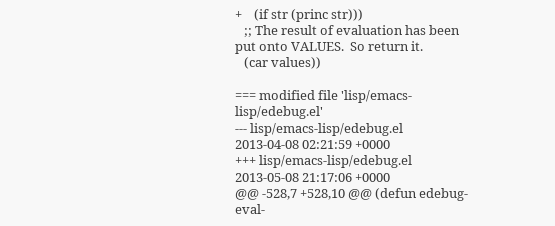+    (if str (princ str)))
   ;; The result of evaluation has been put onto VALUES.  So return it.
   (car values))

=== modified file 'lisp/emacs-lisp/edebug.el'
--- lisp/emacs-lisp/edebug.el   2013-04-08 02:21:59 +0000
+++ lisp/emacs-lisp/edebug.el   2013-05-08 21:17:06 +0000
@@ -528,7 +528,10 @@ (defun edebug-eval-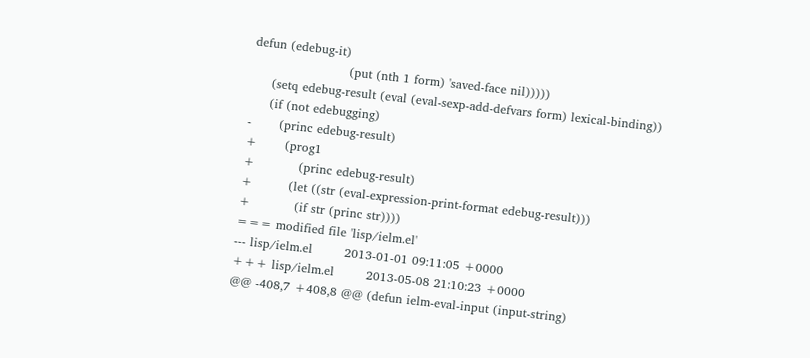defun (edebug-it)
                        (put (nth 1 form) 'saved-face nil)))))
     (setq edebug-result (eval (eval-sexp-add-defvars form) lexical-binding))
     (if (not edebugging)
-       (princ edebug-result)
+       (prog1
+           (princ edebug-result)
+         (let ((str (eval-expression-print-format edebug-result)))
+           (if str (princ str))))
=== modified file 'lisp/ielm.el'
--- lisp/ielm.el        2013-01-01 09:11:05 +0000
+++ lisp/ielm.el        2013-05-08 21:10:23 +0000
@@ -408,7 +408,8 @@ (defun ielm-eval-input (input-string)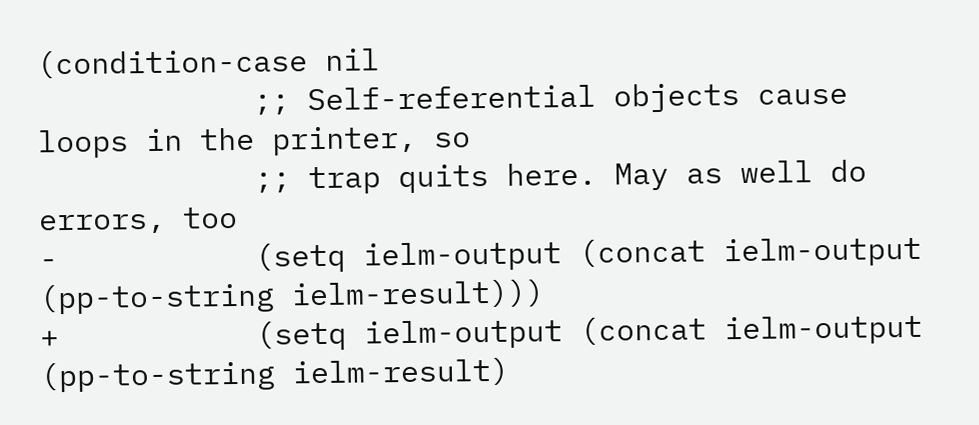(condition-case nil
            ;; Self-referential objects cause loops in the printer, so
            ;; trap quits here. May as well do errors, too
-           (setq ielm-output (concat ielm-output (pp-to-string ielm-result)))
+           (setq ielm-output (concat ielm-output (pp-to-string ielm-result)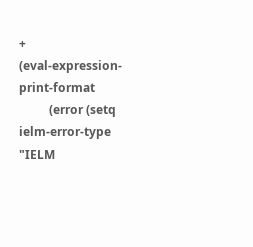+                                     (eval-expression-print-format
          (error (setq ielm-error-type "IELM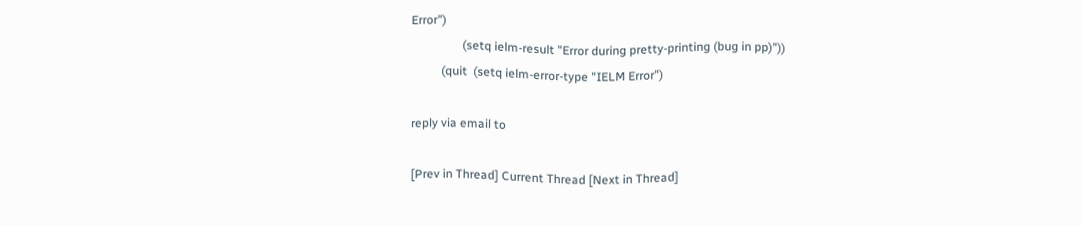Error")
                 (setq ielm-result "Error during pretty-printing (bug in pp)"))
          (quit  (setq ielm-error-type "IELM Error")

reply via email to

[Prev in Thread] Current Thread [Next in Thread]